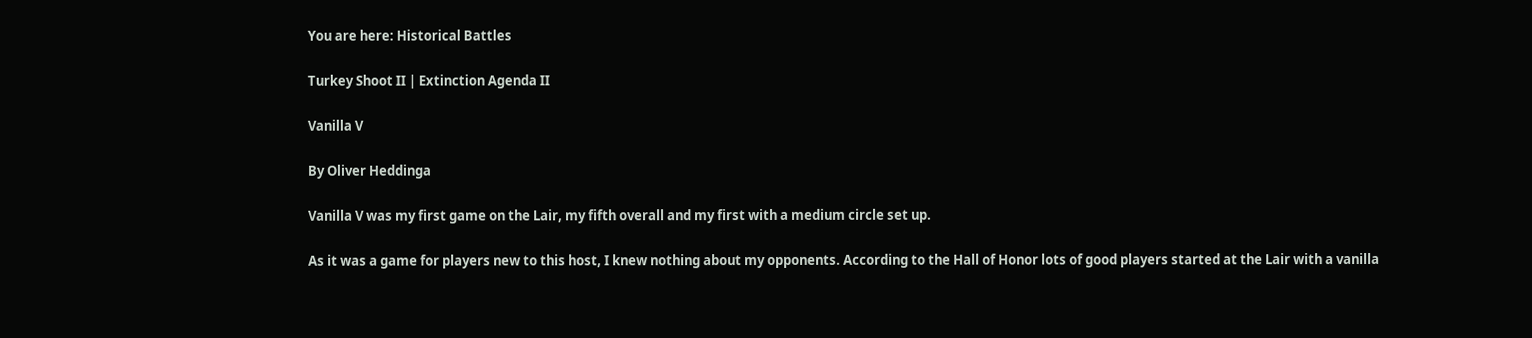You are here: Historical Battles

Turkey Shoot II | Extinction Agenda II

Vanilla V

By Oliver Heddinga

Vanilla V was my first game on the Lair, my fifth overall and my first with a medium circle set up.

As it was a game for players new to this host, I knew nothing about my opponents. According to the Hall of Honor lots of good players started at the Lair with a vanilla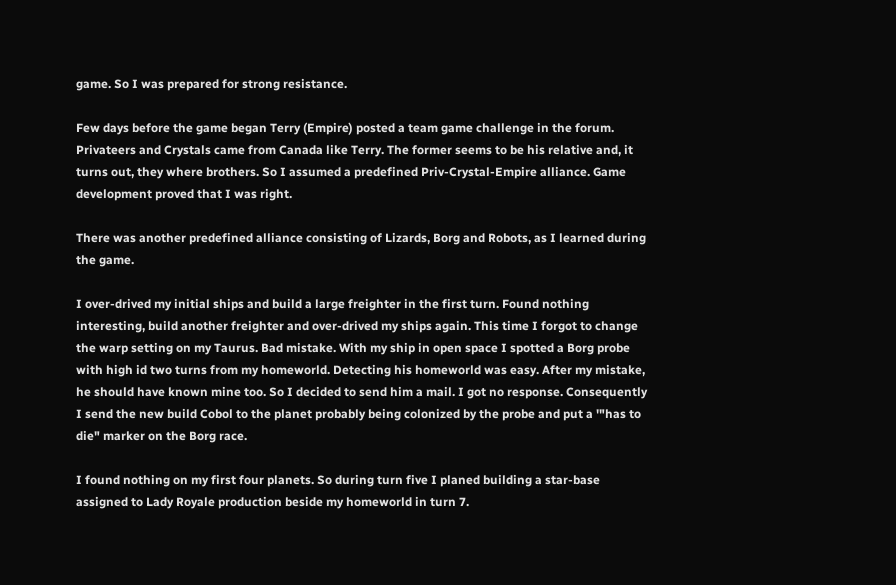game. So I was prepared for strong resistance.

Few days before the game began Terry (Empire) posted a team game challenge in the forum. Privateers and Crystals came from Canada like Terry. The former seems to be his relative and, it turns out, they where brothers. So I assumed a predefined Priv-Crystal-Empire alliance. Game development proved that I was right.

There was another predefined alliance consisting of Lizards, Borg and Robots, as I learned during the game.

I over-drived my initial ships and build a large freighter in the first turn. Found nothing interesting, build another freighter and over-drived my ships again. This time I forgot to change the warp setting on my Taurus. Bad mistake. With my ship in open space I spotted a Borg probe with high id two turns from my homeworld. Detecting his homeworld was easy. After my mistake, he should have known mine too. So I decided to send him a mail. I got no response. Consequently I send the new build Cobol to the planet probably being colonized by the probe and put a '"has to die" marker on the Borg race.

I found nothing on my first four planets. So during turn five I planed building a star-base assigned to Lady Royale production beside my homeworld in turn 7.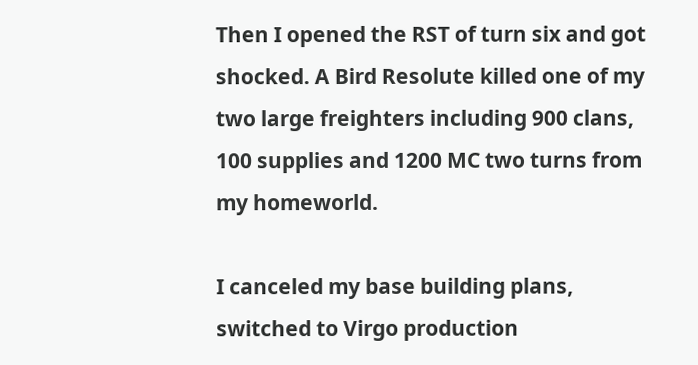Then I opened the RST of turn six and got shocked. A Bird Resolute killed one of my two large freighters including 900 clans, 100 supplies and 1200 MC two turns from my homeworld.

I canceled my base building plans, switched to Virgo production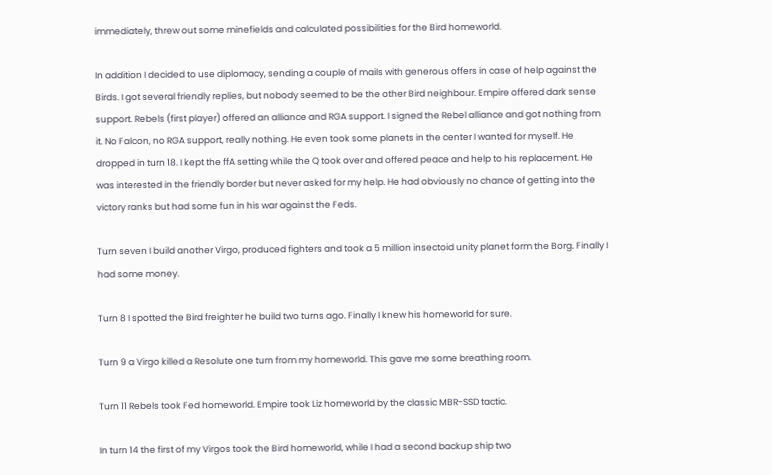immediately, threw out some minefields and calculated possibilities for the Bird homeworld.

In addition I decided to use diplomacy, sending a couple of mails with generous offers in case of help against the Birds. I got several friendly replies, but nobody seemed to be the other Bird neighbour. Empire offered dark sense support. Rebels (first player) offered an alliance and RGA support. I signed the Rebel alliance and got nothing from it. No Falcon, no RGA support, really nothing. He even took some planets in the center I wanted for myself. He dropped in turn 18. I kept the ffA setting while the Q took over and offered peace and help to his replacement. He was interested in the friendly border but never asked for my help. He had obviously no chance of getting into the victory ranks but had some fun in his war against the Feds.

Turn seven I build another Virgo, produced fighters and took a 5 million insectoid unity planet form the Borg. Finally I had some money.

Turn 8 I spotted the Bird freighter he build two turns ago. Finally I knew his homeworld for sure.

Turn 9 a Virgo killed a Resolute one turn from my homeworld. This gave me some breathing room.

Turn 11 Rebels took Fed homeworld. Empire took Liz homeworld by the classic MBR-SSD tactic.

In turn 14 the first of my Virgos took the Bird homeworld, while I had a second backup ship two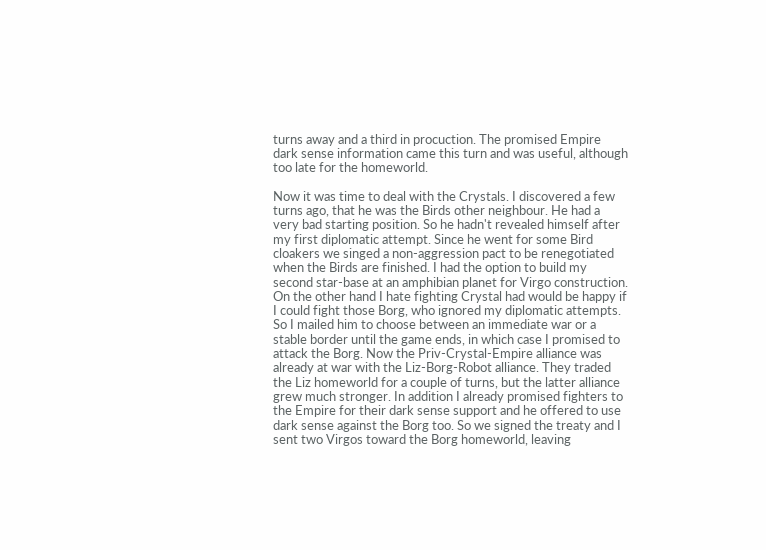turns away and a third in procuction. The promised Empire dark sense information came this turn and was useful, although too late for the homeworld.

Now it was time to deal with the Crystals. I discovered a few turns ago, that he was the Birds other neighbour. He had a very bad starting position. So he hadn't revealed himself after my first diplomatic attempt. Since he went for some Bird cloakers we singed a non-aggression pact to be renegotiated when the Birds are finished. I had the option to build my second star-base at an amphibian planet for Virgo construction. On the other hand I hate fighting Crystal had would be happy if I could fight those Borg, who ignored my diplomatic attempts. So I mailed him to choose between an immediate war or a stable border until the game ends, in which case I promised to attack the Borg. Now the Priv-Crystal-Empire alliance was already at war with the Liz-Borg-Robot alliance. They traded the Liz homeworld for a couple of turns, but the latter alliance grew much stronger. In addition I already promised fighters to the Empire for their dark sense support and he offered to use dark sense against the Borg too. So we signed the treaty and I sent two Virgos toward the Borg homeworld, leaving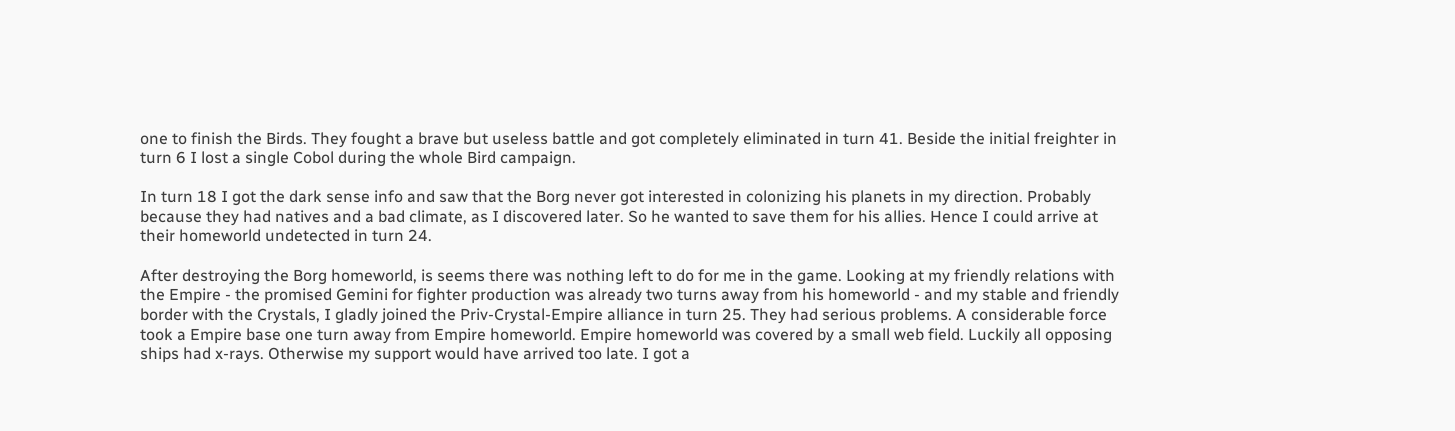one to finish the Birds. They fought a brave but useless battle and got completely eliminated in turn 41. Beside the initial freighter in turn 6 I lost a single Cobol during the whole Bird campaign.

In turn 18 I got the dark sense info and saw that the Borg never got interested in colonizing his planets in my direction. Probably because they had natives and a bad climate, as I discovered later. So he wanted to save them for his allies. Hence I could arrive at their homeworld undetected in turn 24.

After destroying the Borg homeworld, is seems there was nothing left to do for me in the game. Looking at my friendly relations with the Empire - the promised Gemini for fighter production was already two turns away from his homeworld - and my stable and friendly border with the Crystals, I gladly joined the Priv-Crystal-Empire alliance in turn 25. They had serious problems. A considerable force took a Empire base one turn away from Empire homeworld. Empire homeworld was covered by a small web field. Luckily all opposing ships had x-rays. Otherwise my support would have arrived too late. I got a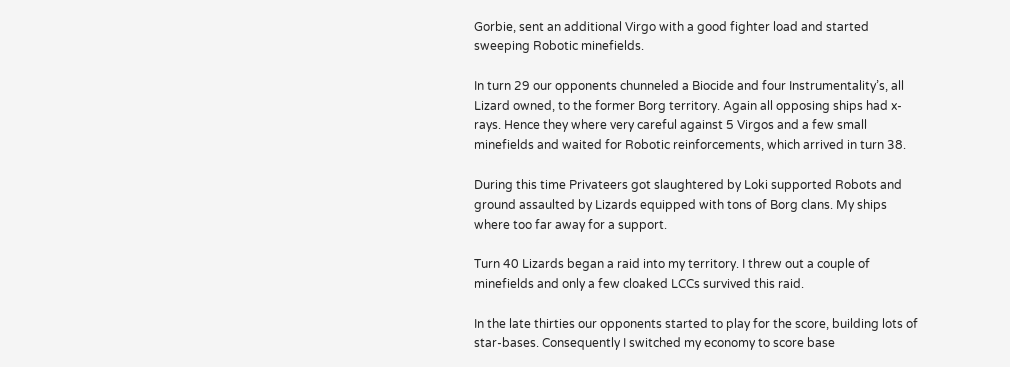Gorbie, sent an additional Virgo with a good fighter load and started sweeping Robotic minefields.

In turn 29 our opponents chunneled a Biocide and four Instrumentality’s, all Lizard owned, to the former Borg territory. Again all opposing ships had x-rays. Hence they where very careful against 5 Virgos and a few small minefields and waited for Robotic reinforcements, which arrived in turn 38.

During this time Privateers got slaughtered by Loki supported Robots and ground assaulted by Lizards equipped with tons of Borg clans. My ships where too far away for a support.

Turn 40 Lizards began a raid into my territory. I threw out a couple of minefields and only a few cloaked LCCs survived this raid.

In the late thirties our opponents started to play for the score, building lots of star-bases. Consequently I switched my economy to score base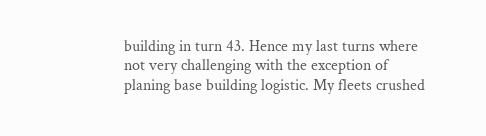building in turn 43. Hence my last turns where not very challenging with the exception of planing base building logistic. My fleets crushed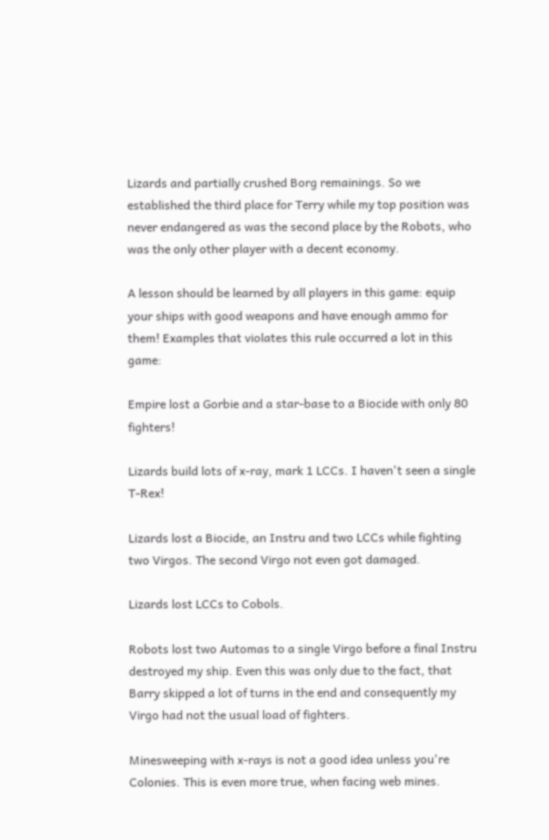Lizards and partially crushed Borg remainings. So we established the third place for Terry while my top position was never endangered as was the second place by the Robots, who was the only other player with a decent economy.

A lesson should be learned by all players in this game: equip your ships with good weapons and have enough ammo for them! Examples that violates this rule occurred a lot in this game:

Empire lost a Gorbie and a star-base to a Biocide with only 80 fighters!

Lizards build lots of x-ray, mark 1 LCCs. I haven't seen a single T-Rex!

Lizards lost a Biocide, an Instru and two LCCs while fighting two Virgos. The second Virgo not even got damaged.

Lizards lost LCCs to Cobols.

Robots lost two Automas to a single Virgo before a final Instru destroyed my ship. Even this was only due to the fact, that Barry skipped a lot of turns in the end and consequently my Virgo had not the usual load of fighters.

Minesweeping with x-rays is not a good idea unless you're Colonies. This is even more true, when facing web mines.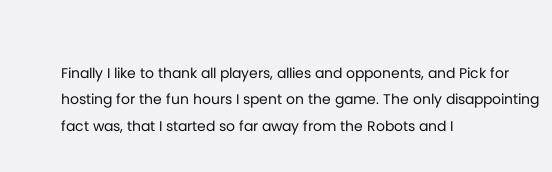Finally I like to thank all players, allies and opponents, and Pick for hosting for the fun hours I spent on the game. The only disappointing fact was, that I started so far away from the Robots and I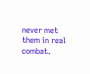never met them in real combat.